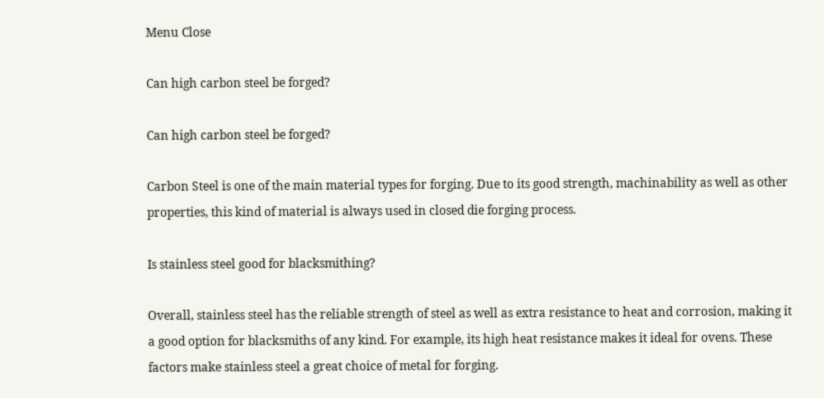Menu Close

Can high carbon steel be forged?

Can high carbon steel be forged?

Carbon Steel is one of the main material types for forging. Due to its good strength, machinability as well as other properties, this kind of material is always used in closed die forging process.

Is stainless steel good for blacksmithing?

Overall, stainless steel has the reliable strength of steel as well as extra resistance to heat and corrosion, making it a good option for blacksmiths of any kind. For example, its high heat resistance makes it ideal for ovens. These factors make stainless steel a great choice of metal for forging.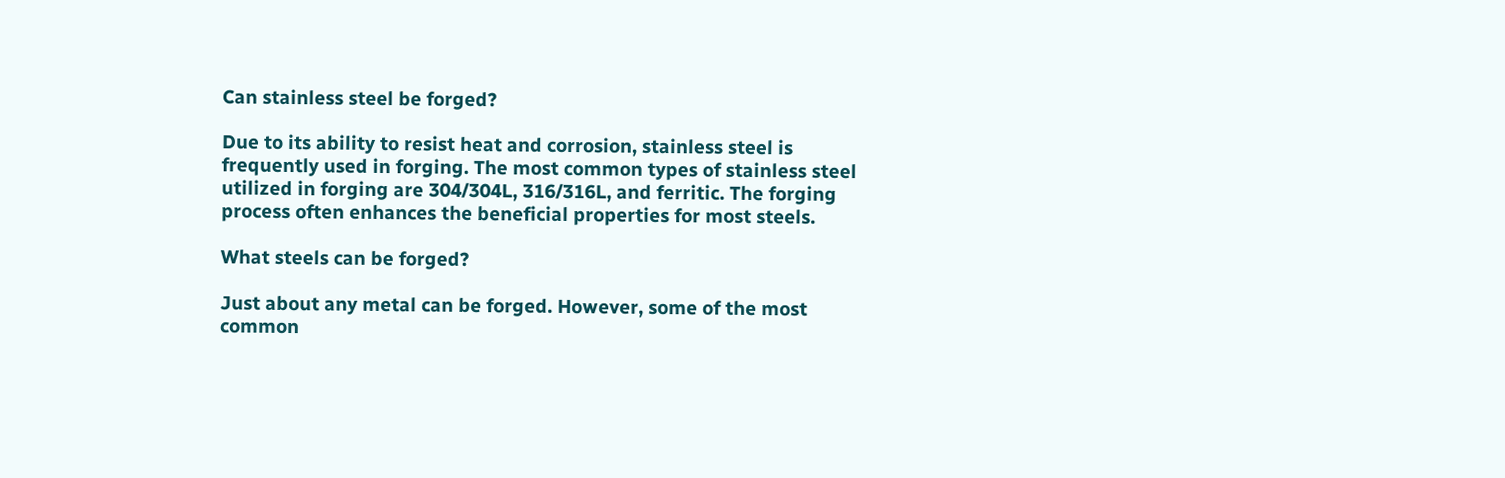Can stainless steel be forged?

Due to its ability to resist heat and corrosion, stainless steel is frequently used in forging. The most common types of stainless steel utilized in forging are 304/304L, 316/316L, and ferritic. The forging process often enhances the beneficial properties for most steels.

What steels can be forged?

Just about any metal can be forged. However, some of the most common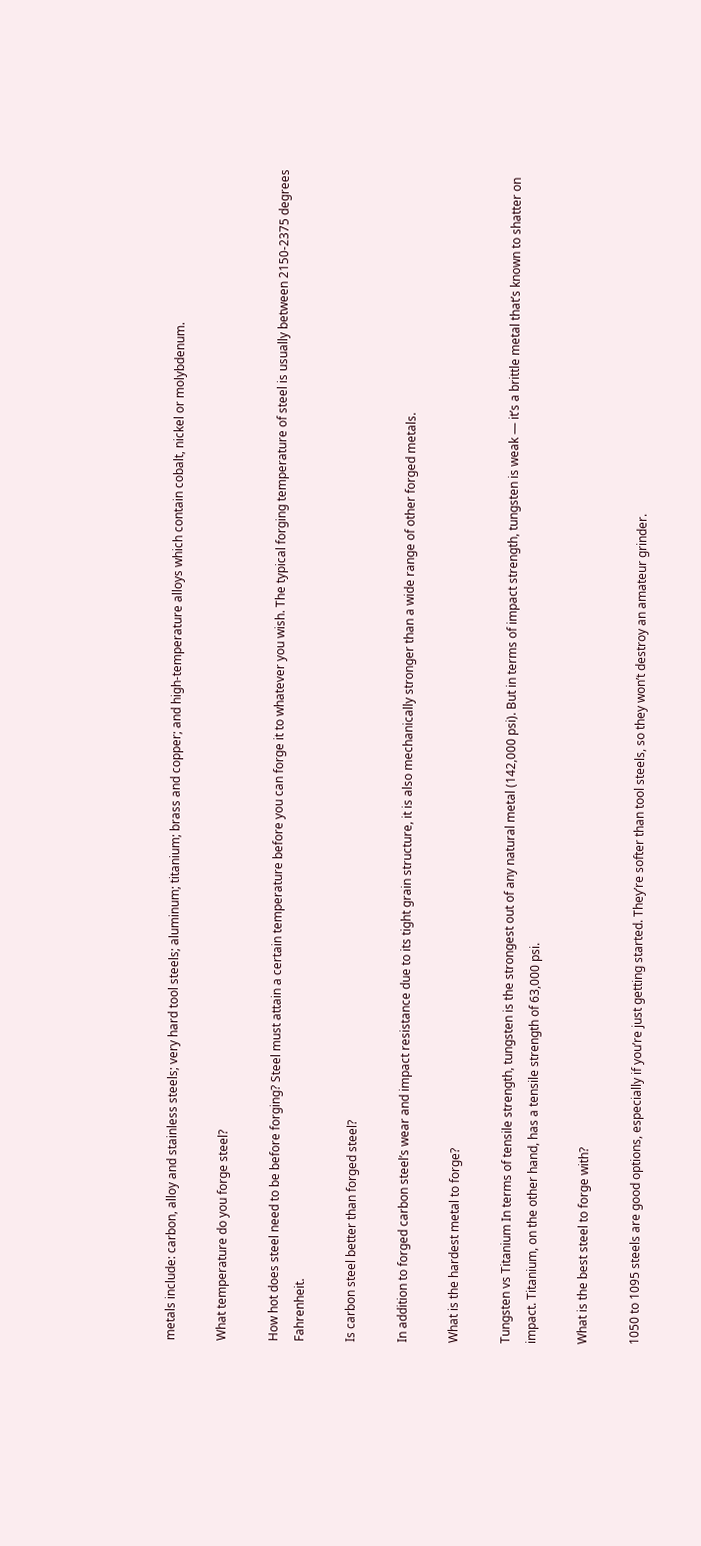metals include: carbon, alloy and stainless steels; very hard tool steels; aluminum; titanium; brass and copper; and high-temperature alloys which contain cobalt, nickel or molybdenum.

What temperature do you forge steel?

How hot does steel need to be before forging? Steel must attain a certain temperature before you can forge it to whatever you wish. The typical forging temperature of steel is usually between 2150-2375 degrees Fahrenheit.

Is carbon steel better than forged steel?

In addition to forged carbon steel’s wear and impact resistance due to its tight grain structure, it is also mechanically stronger than a wide range of other forged metals.

What is the hardest metal to forge?

Tungsten vs Titanium In terms of tensile strength, tungsten is the strongest out of any natural metal (142,000 psi). But in terms of impact strength, tungsten is weak — it’s a brittle metal that’s known to shatter on impact. Titanium, on the other hand, has a tensile strength of 63,000 psi.

What is the best steel to forge with?

1050 to 1095 steels are good options, especially if you’re just getting started. They’re softer than tool steels, so they won’t destroy an amateur grinder.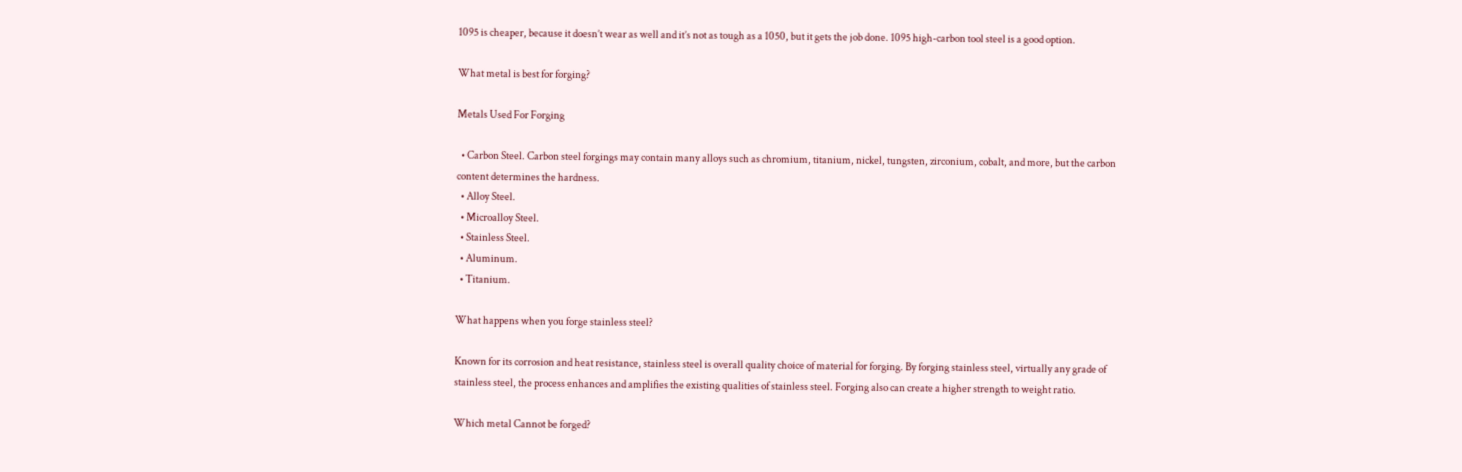1095 is cheaper, because it doesn’t wear as well and it’s not as tough as a 1050, but it gets the job done. 1095 high-carbon tool steel is a good option.

What metal is best for forging?

Metals Used For Forging

  • Carbon Steel. Carbon steel forgings may contain many alloys such as chromium, titanium, nickel, tungsten, zirconium, cobalt, and more, but the carbon content determines the hardness.
  • Alloy Steel.
  • Microalloy Steel.
  • Stainless Steel.
  • Aluminum.
  • Titanium.

What happens when you forge stainless steel?

Known for its corrosion and heat resistance, stainless steel is overall quality choice of material for forging. By forging stainless steel, virtually any grade of stainless steel, the process enhances and amplifies the existing qualities of stainless steel. Forging also can create a higher strength to weight ratio.

Which metal Cannot be forged?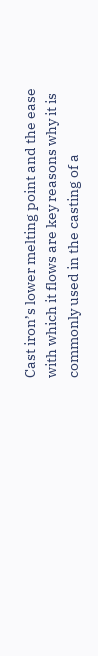Cast iron’s lower melting point and the ease with which it flows are key reasons why it is commonly used in the casting of a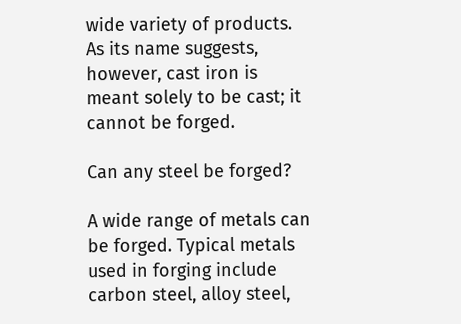wide variety of products. As its name suggests, however, cast iron is meant solely to be cast; it cannot be forged.

Can any steel be forged?

A wide range of metals can be forged. Typical metals used in forging include carbon steel, alloy steel,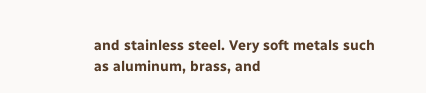and stainless steel. Very soft metals such as aluminum, brass, and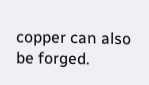copper can also be forged.